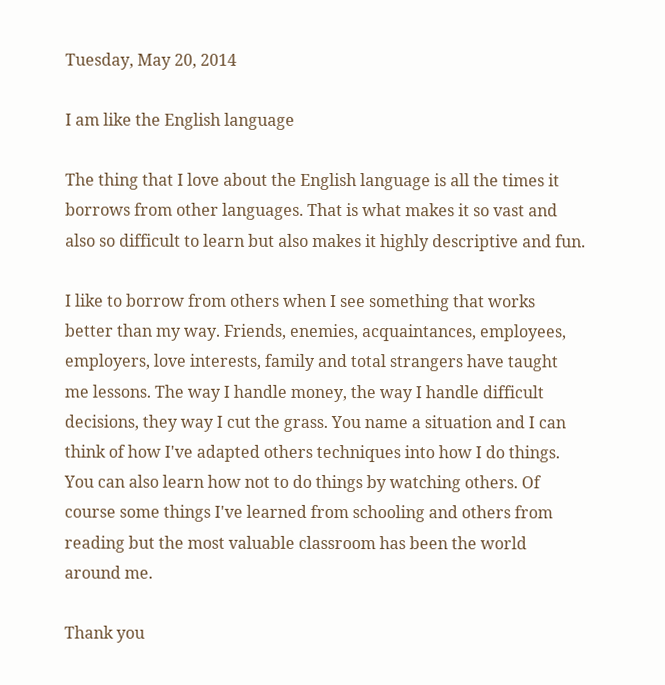Tuesday, May 20, 2014

I am like the English language

The thing that I love about the English language is all the times it borrows from other languages. That is what makes it so vast and also so difficult to learn but also makes it highly descriptive and fun.

I like to borrow from others when I see something that works better than my way. Friends, enemies, acquaintances, employees, employers, love interests, family and total strangers have taught me lessons. The way I handle money, the way I handle difficult decisions, they way I cut the grass. You name a situation and I can think of how I've adapted others techniques into how I do things. You can also learn how not to do things by watching others. Of course some things I've learned from schooling and others from reading but the most valuable classroom has been the world around me.

Thank you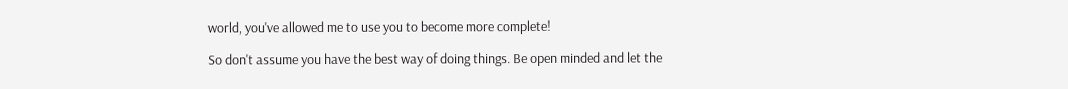world, you've allowed me to use you to become more complete!

So don't assume you have the best way of doing things. Be open minded and let the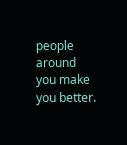people around you make you better.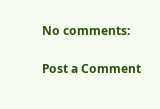No comments:

Post a Comment